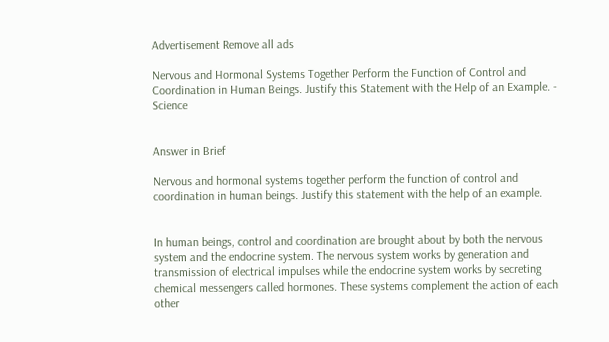Advertisement Remove all ads

Nervous and Hormonal Systems Together Perform the Function of Control and Coordination in Human Beings. Justify this Statement with the Help of an Example. - Science


Answer in Brief

Nervous and hormonal systems together perform the function of control and coordination in human beings. Justify this statement with the help of an example.


In human beings, control and coordination are brought about by both the nervous system and the endocrine system. The nervous system works by generation and transmission of electrical impulses while the endocrine system works by secreting chemical messengers called hormones. These systems complement the action of each other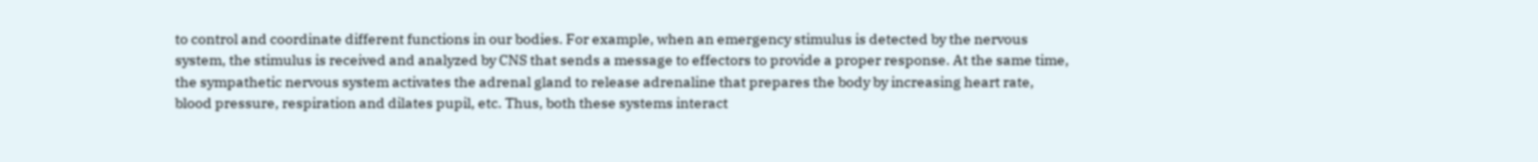to control and coordinate different functions in our bodies. For example, when an emergency stimulus is detected by the nervous system, the stimulus is received and analyzed by CNS that sends a message to effectors to provide a proper response. At the same time, the sympathetic nervous system activates the adrenal gland to release adrenaline that prepares the body by increasing heart rate, blood pressure, respiration and dilates pupil, etc. Thus, both these systems interact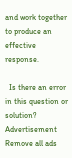and work together to produce an effective response.

  Is there an error in this question or solution?
Advertisement Remove all ads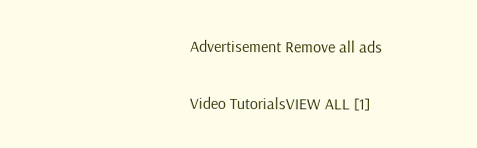Advertisement Remove all ads

Video TutorialsVIEW ALL [1]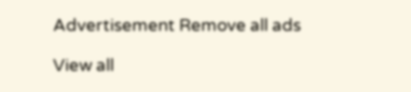Advertisement Remove all ads

View all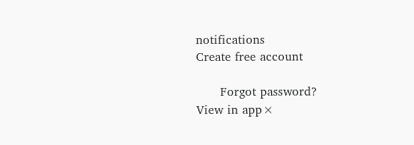notifications
Create free account

      Forgot password?
View in app×